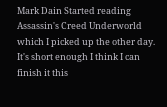Mark Dain Started reading Assassin's Creed Underworld which I picked up the other day. It's short enough I think I can finish it this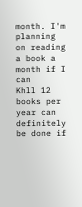month. I'm planning on reading a book a month if I can
Khll 12 books per year can definitely be done if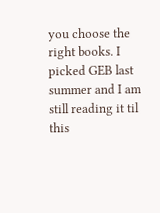you choose the right books. I picked GEB last summer and I am still reading it til this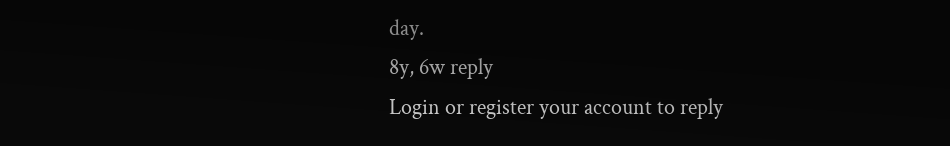day.
8y, 6w reply
Login or register your account to reply